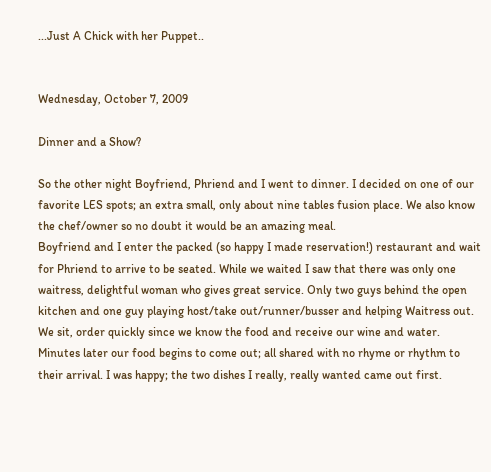...Just A Chick with her Puppet..


Wednesday, October 7, 2009

Dinner and a Show?

So the other night Boyfriend, Phriend and I went to dinner. I decided on one of our favorite LES spots; an extra small, only about nine tables fusion place. We also know the chef/owner so no doubt it would be an amazing meal.
Boyfriend and I enter the packed (so happy I made reservation!) restaurant and wait for Phriend to arrive to be seated. While we waited I saw that there was only one waitress, delightful woman who gives great service. Only two guys behind the open kitchen and one guy playing host/take out/runner/busser and helping Waitress out.
We sit, order quickly since we know the food and receive our wine and water. Minutes later our food begins to come out; all shared with no rhyme or rhythm to their arrival. I was happy; the two dishes I really, really wanted came out first.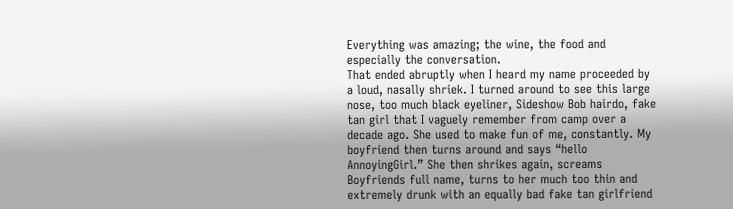Everything was amazing; the wine, the food and especially the conversation.
That ended abruptly when I heard my name proceeded by a loud, nasally shriek. I turned around to see this large nose, too much black eyeliner, Sideshow Bob hairdo, fake tan girl that I vaguely remember from camp over a decade ago. She used to make fun of me, constantly. My boyfriend then turns around and says “hello AnnoyingGirl.” She then shrikes again, screams Boyfriends full name, turns to her much too thin and extremely drunk with an equally bad fake tan girlfriend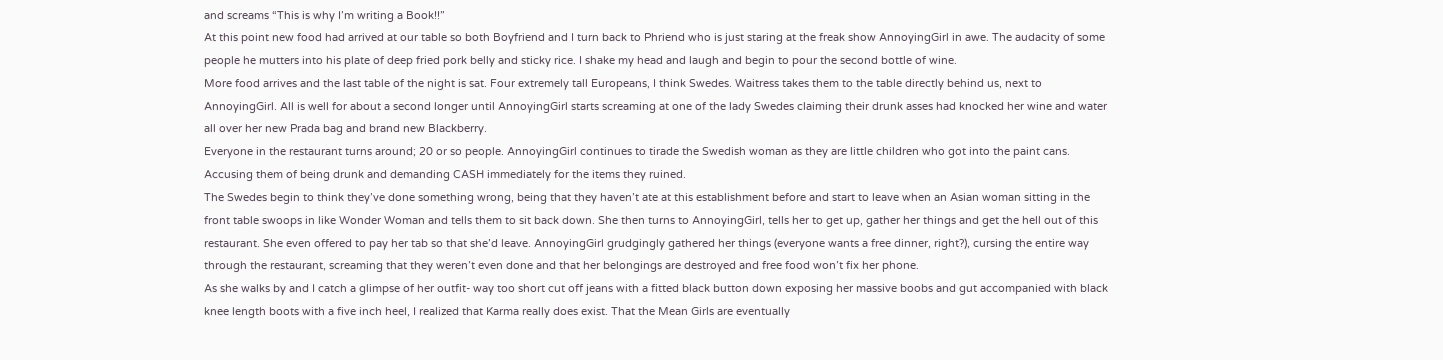and screams “This is why I’m writing a Book!!”
At this point new food had arrived at our table so both Boyfriend and I turn back to Phriend who is just staring at the freak show AnnoyingGirl in awe. The audacity of some people he mutters into his plate of deep fried pork belly and sticky rice. I shake my head and laugh and begin to pour the second bottle of wine.
More food arrives and the last table of the night is sat. Four extremely tall Europeans, I think Swedes. Waitress takes them to the table directly behind us, next to AnnoyingGirl. All is well for about a second longer until AnnoyingGirl starts screaming at one of the lady Swedes claiming their drunk asses had knocked her wine and water all over her new Prada bag and brand new Blackberry.
Everyone in the restaurant turns around; 20 or so people. AnnoyingGirl continues to tirade the Swedish woman as they are little children who got into the paint cans. Accusing them of being drunk and demanding CASH immediately for the items they ruined.
The Swedes begin to think they’ve done something wrong, being that they haven’t ate at this establishment before and start to leave when an Asian woman sitting in the front table swoops in like Wonder Woman and tells them to sit back down. She then turns to AnnoyingGirl, tells her to get up, gather her things and get the hell out of this restaurant. She even offered to pay her tab so that she’d leave. AnnoyingGirl grudgingly gathered her things (everyone wants a free dinner, right?), cursing the entire way through the restaurant, screaming that they weren’t even done and that her belongings are destroyed and free food won’t fix her phone.
As she walks by and I catch a glimpse of her outfit- way too short cut off jeans with a fitted black button down exposing her massive boobs and gut accompanied with black knee length boots with a five inch heel, I realized that Karma really does exist. That the Mean Girls are eventually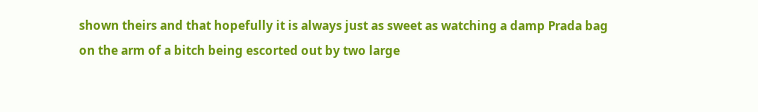shown theirs and that hopefully it is always just as sweet as watching a damp Prada bag on the arm of a bitch being escorted out by two large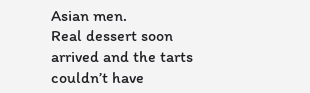Asian men.
Real dessert soon arrived and the tarts couldn’t have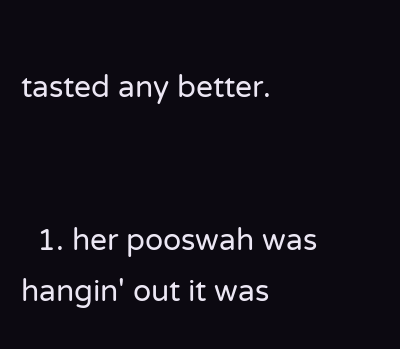tasted any better.


  1. her pooswah was hangin' out it was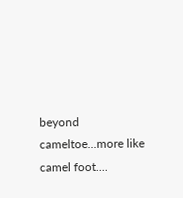beyond cameltoe...more like camel foot....